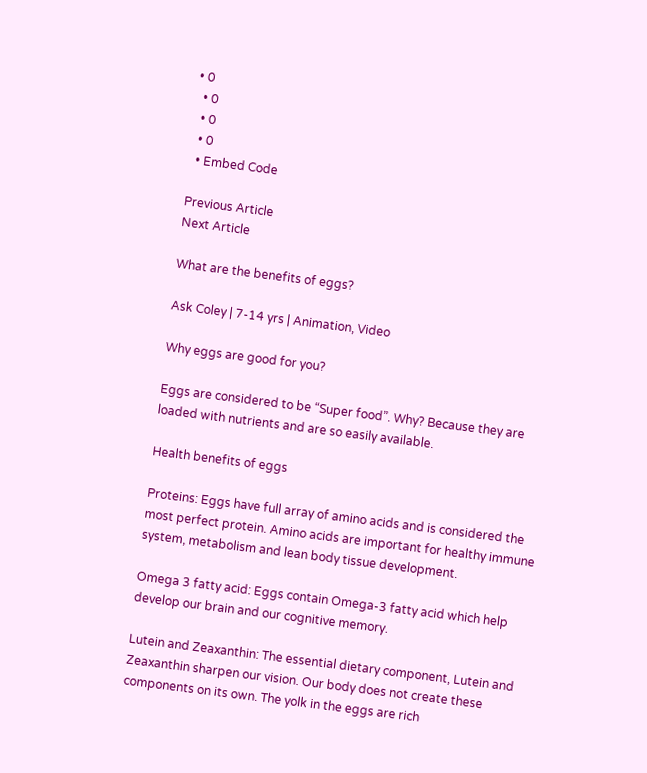• 0
  • 0
  • 0
  • 0
  • Embed Code

Previous Article
Next Article

What are the benefits of eggs?

Ask Coley | 7-14 yrs | Animation, Video

Why eggs are good for you?

Eggs are considered to be “Super food”. Why? Because they are loaded with nutrients and are so easily available.

Health benefits of eggs

Proteins: Eggs have full array of amino acids and is considered the most perfect protein. Amino acids are important for healthy immune system, metabolism and lean body tissue development.

Omega 3 fatty acid: Eggs contain Omega-3 fatty acid which help develop our brain and our cognitive memory.

Lutein and Zeaxanthin: The essential dietary component, Lutein and Zeaxanthin sharpen our vision. Our body does not create these components on its own. The yolk in the eggs are rich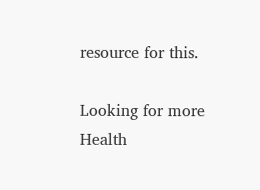resource for this.

Looking for more Health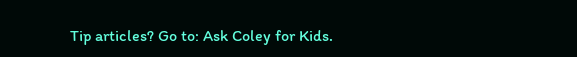Tip articles? Go to: Ask Coley for Kids.